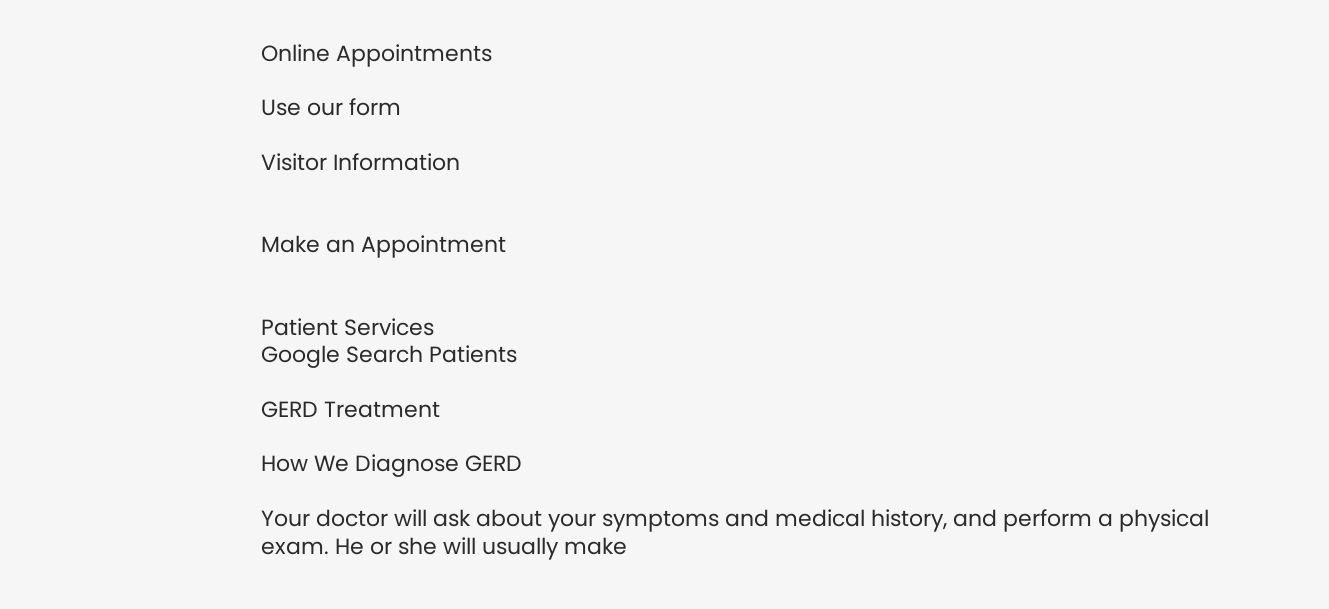Online Appointments

Use our form

Visitor Information


Make an Appointment


Patient Services
Google Search Patients

GERD Treatment

How We Diagnose GERD

Your doctor will ask about your symptoms and medical history, and perform a physical exam. He or she will usually make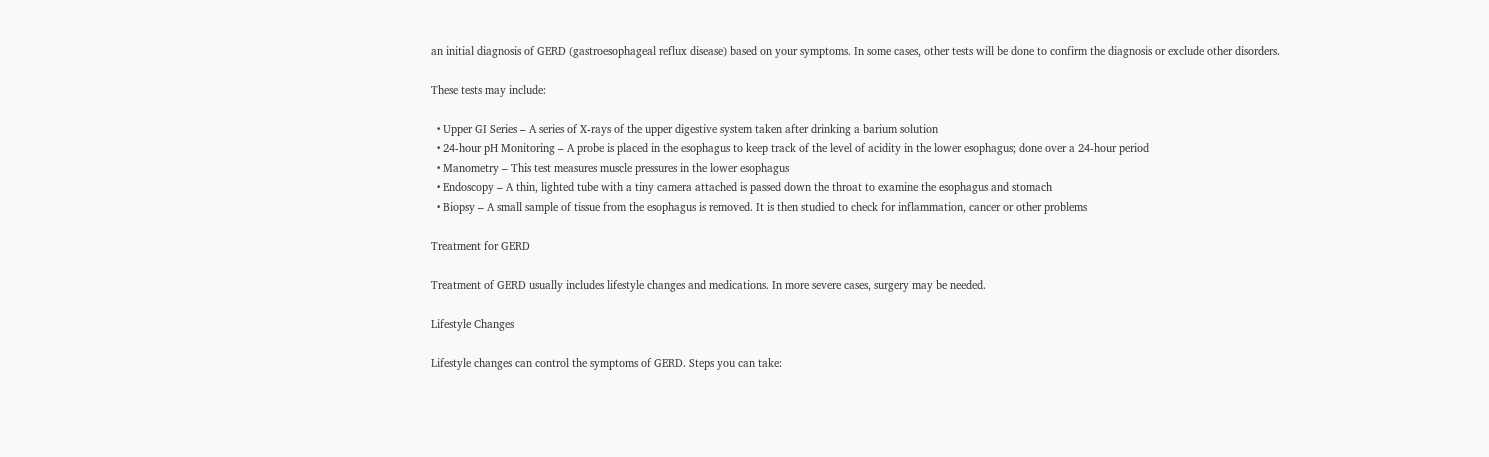an initial diagnosis of GERD (gastroesophageal reflux disease) based on your symptoms. In some cases, other tests will be done to confirm the diagnosis or exclude other disorders.

These tests may include:

  • Upper GI Series – A series of X-rays of the upper digestive system taken after drinking a barium solution
  • 24-hour pH Monitoring – A probe is placed in the esophagus to keep track of the level of acidity in the lower esophagus; done over a 24-hour period
  • Manometry – This test measures muscle pressures in the lower esophagus
  • Endoscopy – A thin, lighted tube with a tiny camera attached is passed down the throat to examine the esophagus and stomach
  • Biopsy – A small sample of tissue from the esophagus is removed. It is then studied to check for inflammation, cancer or other problems

Treatment for GERD

Treatment of GERD usually includes lifestyle changes and medications. In more severe cases, surgery may be needed.

Lifestyle Changes

Lifestyle changes can control the symptoms of GERD. Steps you can take: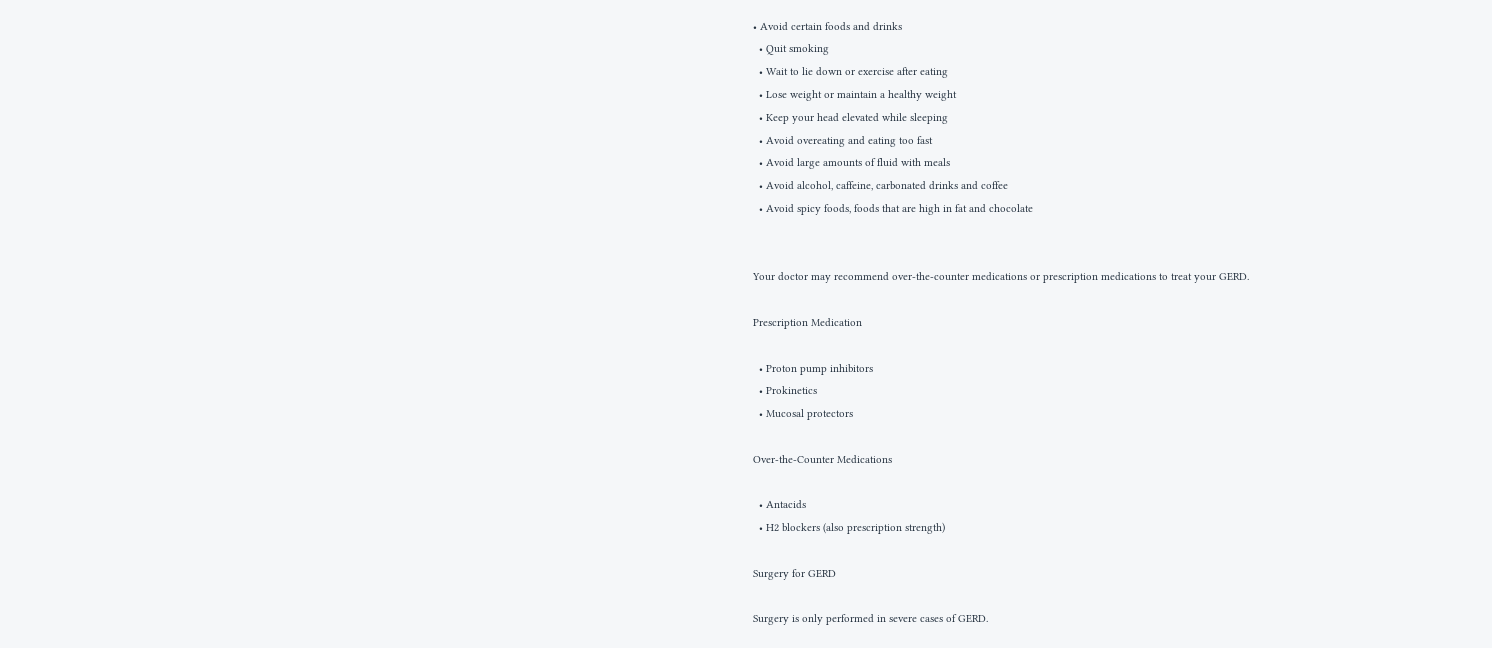• Avoid certain foods and drinks
  • Quit smoking
  • Wait to lie down or exercise after eating
  • Lose weight or maintain a healthy weight
  • Keep your head elevated while sleeping
  • Avoid overeating and eating too fast
  • Avoid large amounts of fluid with meals
  • Avoid alcohol, caffeine, carbonated drinks and coffee
  • Avoid spicy foods, foods that are high in fat and chocolate


Your doctor may recommend over-the-counter medications or prescription medications to treat your GERD.

Prescription Medication

  • Proton pump inhibitors
  • Prokinetics
  • Mucosal protectors

Over-the-Counter Medications

  • Antacids
  • H2 blockers (also prescription strength)

Surgery for GERD

Surgery is only performed in severe cases of GERD.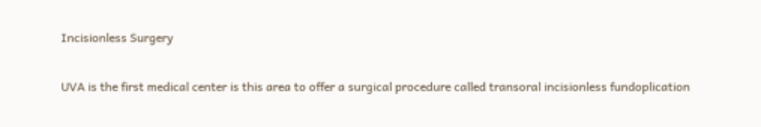Incisionless Surgery

UVA is the first medical center is this area to offer a surgical procedure called transoral incisionless fundoplication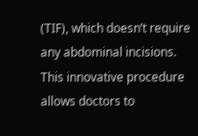(TIF), which doesn’t require any abdominal incisions. This innovative procedure allows doctors to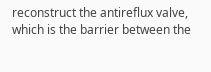reconstruct the antireflux valve, which is the barrier between the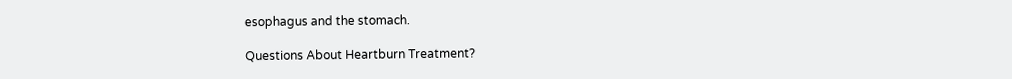esophagus and the stomach.

Questions About Heartburn Treatment?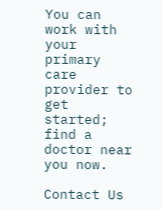You can work with your primary care provider to get started; find a doctor near you now.

Contact Us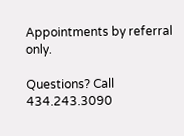Appointments by referral only.

Questions? Call 434.243.3090